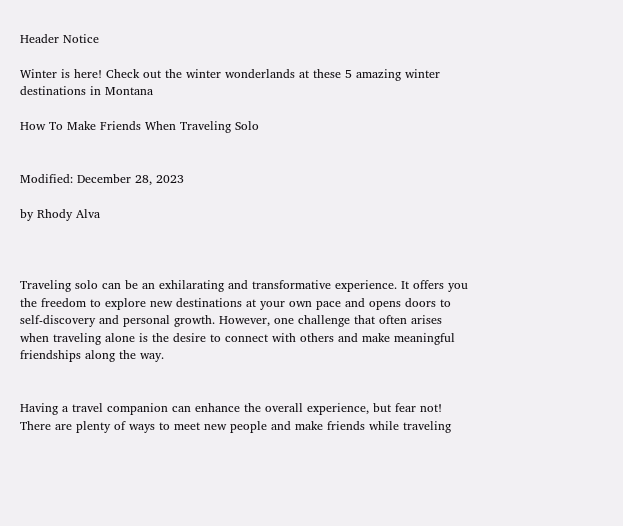Header Notice

Winter is here! Check out the winter wonderlands at these 5 amazing winter destinations in Montana

How To Make Friends When Traveling Solo


Modified: December 28, 2023

by Rhody Alva



Traveling solo can be an exhilarating and transformative experience. It offers you the freedom to explore new destinations at your own pace and opens doors to self-discovery and personal growth. However, one challenge that often arises when traveling alone is the desire to connect with others and make meaningful friendships along the way.


Having a travel companion can enhance the overall experience, but fear not! There are plenty of ways to meet new people and make friends while traveling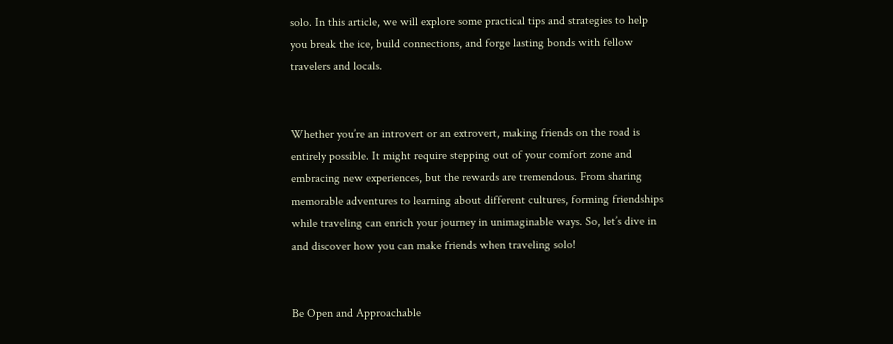solo. In this article, we will explore some practical tips and strategies to help you break the ice, build connections, and forge lasting bonds with fellow travelers and locals.


Whether you’re an introvert or an extrovert, making friends on the road is entirely possible. It might require stepping out of your comfort zone and embracing new experiences, but the rewards are tremendous. From sharing memorable adventures to learning about different cultures, forming friendships while traveling can enrich your journey in unimaginable ways. So, let’s dive in and discover how you can make friends when traveling solo!


Be Open and Approachable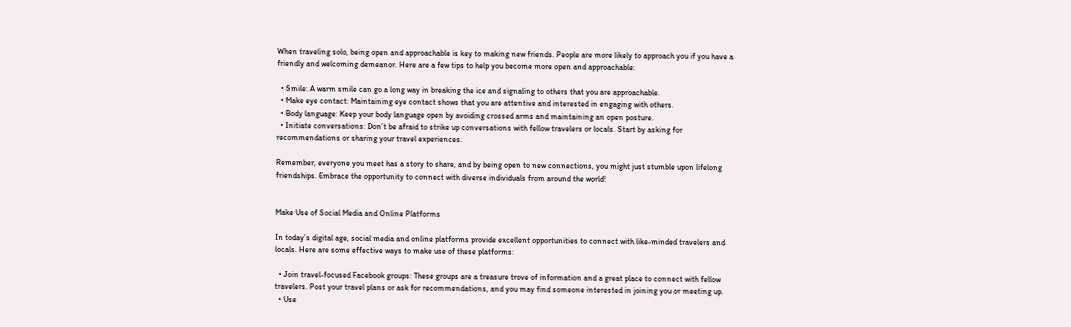When traveling solo, being open and approachable is key to making new friends. People are more likely to approach you if you have a friendly and welcoming demeanor. Here are a few tips to help you become more open and approachable:

  • Smile: A warm smile can go a long way in breaking the ice and signaling to others that you are approachable.
  • Make eye contact: Maintaining eye contact shows that you are attentive and interested in engaging with others.
  • Body language: Keep your body language open by avoiding crossed arms and maintaining an open posture.
  • Initiate conversations: Don’t be afraid to strike up conversations with fellow travelers or locals. Start by asking for recommendations or sharing your travel experiences.

Remember, everyone you meet has a story to share, and by being open to new connections, you might just stumble upon lifelong friendships. Embrace the opportunity to connect with diverse individuals from around the world!


Make Use of Social Media and Online Platforms

In today’s digital age, social media and online platforms provide excellent opportunities to connect with like-minded travelers and locals. Here are some effective ways to make use of these platforms:

  • Join travel-focused Facebook groups: These groups are a treasure trove of information and a great place to connect with fellow travelers. Post your travel plans or ask for recommendations, and you may find someone interested in joining you or meeting up.
  • Use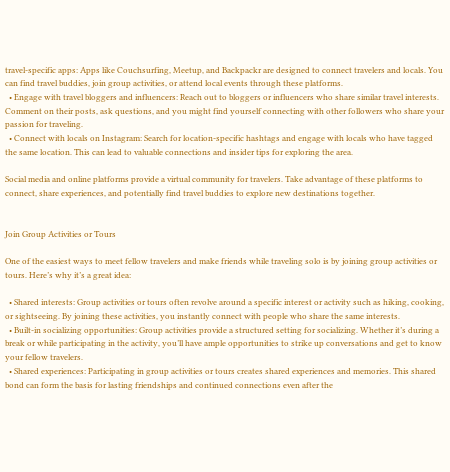travel-specific apps: Apps like Couchsurfing, Meetup, and Backpackr are designed to connect travelers and locals. You can find travel buddies, join group activities, or attend local events through these platforms.
  • Engage with travel bloggers and influencers: Reach out to bloggers or influencers who share similar travel interests. Comment on their posts, ask questions, and you might find yourself connecting with other followers who share your passion for traveling.
  • Connect with locals on Instagram: Search for location-specific hashtags and engage with locals who have tagged the same location. This can lead to valuable connections and insider tips for exploring the area.

Social media and online platforms provide a virtual community for travelers. Take advantage of these platforms to connect, share experiences, and potentially find travel buddies to explore new destinations together.


Join Group Activities or Tours

One of the easiest ways to meet fellow travelers and make friends while traveling solo is by joining group activities or tours. Here’s why it’s a great idea:

  • Shared interests: Group activities or tours often revolve around a specific interest or activity such as hiking, cooking, or sightseeing. By joining these activities, you instantly connect with people who share the same interests.
  • Built-in socializing opportunities: Group activities provide a structured setting for socializing. Whether it’s during a break or while participating in the activity, you’ll have ample opportunities to strike up conversations and get to know your fellow travelers.
  • Shared experiences: Participating in group activities or tours creates shared experiences and memories. This shared bond can form the basis for lasting friendships and continued connections even after the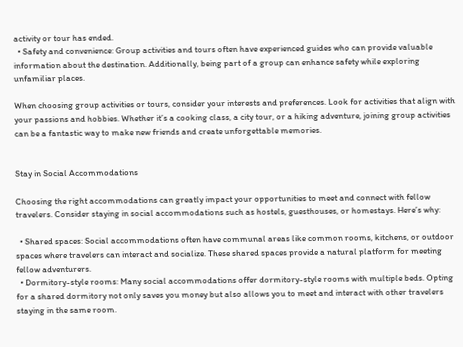activity or tour has ended.
  • Safety and convenience: Group activities and tours often have experienced guides who can provide valuable information about the destination. Additionally, being part of a group can enhance safety while exploring unfamiliar places.

When choosing group activities or tours, consider your interests and preferences. Look for activities that align with your passions and hobbies. Whether it’s a cooking class, a city tour, or a hiking adventure, joining group activities can be a fantastic way to make new friends and create unforgettable memories.


Stay in Social Accommodations

Choosing the right accommodations can greatly impact your opportunities to meet and connect with fellow travelers. Consider staying in social accommodations such as hostels, guesthouses, or homestays. Here’s why:

  • Shared spaces: Social accommodations often have communal areas like common rooms, kitchens, or outdoor spaces where travelers can interact and socialize. These shared spaces provide a natural platform for meeting fellow adventurers.
  • Dormitory-style rooms: Many social accommodations offer dormitory-style rooms with multiple beds. Opting for a shared dormitory not only saves you money but also allows you to meet and interact with other travelers staying in the same room.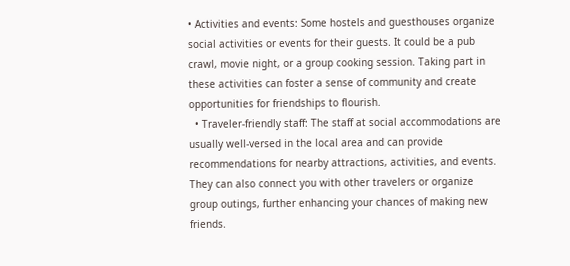• Activities and events: Some hostels and guesthouses organize social activities or events for their guests. It could be a pub crawl, movie night, or a group cooking session. Taking part in these activities can foster a sense of community and create opportunities for friendships to flourish.
  • Traveler-friendly staff: The staff at social accommodations are usually well-versed in the local area and can provide recommendations for nearby attractions, activities, and events. They can also connect you with other travelers or organize group outings, further enhancing your chances of making new friends.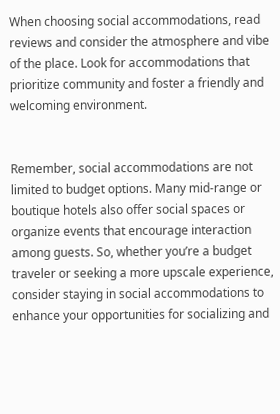When choosing social accommodations, read reviews and consider the atmosphere and vibe of the place. Look for accommodations that prioritize community and foster a friendly and welcoming environment.


Remember, social accommodations are not limited to budget options. Many mid-range or boutique hotels also offer social spaces or organize events that encourage interaction among guests. So, whether you’re a budget traveler or seeking a more upscale experience, consider staying in social accommodations to enhance your opportunities for socializing and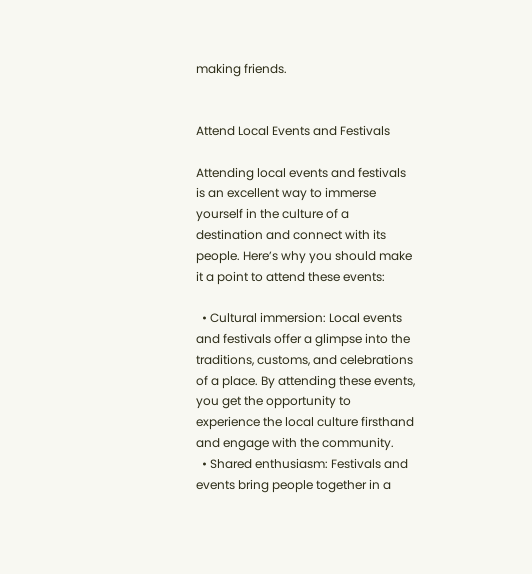making friends.


Attend Local Events and Festivals

Attending local events and festivals is an excellent way to immerse yourself in the culture of a destination and connect with its people. Here’s why you should make it a point to attend these events:

  • Cultural immersion: Local events and festivals offer a glimpse into the traditions, customs, and celebrations of a place. By attending these events, you get the opportunity to experience the local culture firsthand and engage with the community.
  • Shared enthusiasm: Festivals and events bring people together in a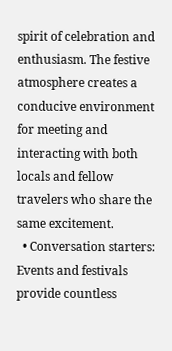spirit of celebration and enthusiasm. The festive atmosphere creates a conducive environment for meeting and interacting with both locals and fellow travelers who share the same excitement.
  • Conversation starters: Events and festivals provide countless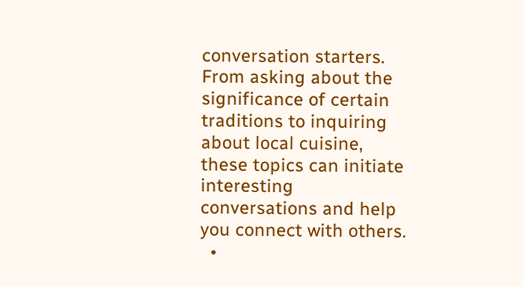conversation starters. From asking about the significance of certain traditions to inquiring about local cuisine, these topics can initiate interesting conversations and help you connect with others.
  •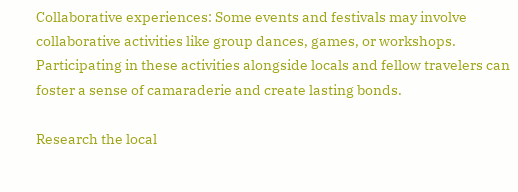Collaborative experiences: Some events and festivals may involve collaborative activities like group dances, games, or workshops. Participating in these activities alongside locals and fellow travelers can foster a sense of camaraderie and create lasting bonds.

Research the local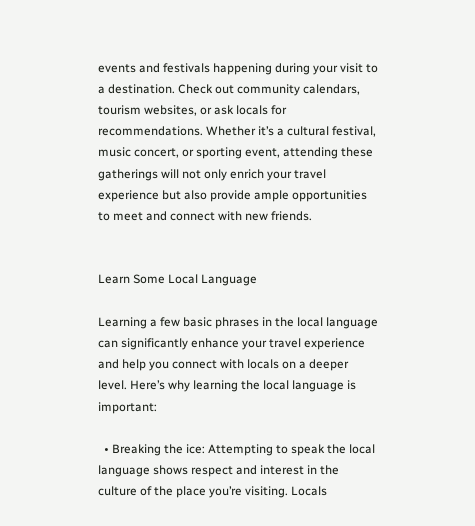events and festivals happening during your visit to a destination. Check out community calendars, tourism websites, or ask locals for recommendations. Whether it’s a cultural festival, music concert, or sporting event, attending these gatherings will not only enrich your travel experience but also provide ample opportunities to meet and connect with new friends.


Learn Some Local Language

Learning a few basic phrases in the local language can significantly enhance your travel experience and help you connect with locals on a deeper level. Here’s why learning the local language is important:

  • Breaking the ice: Attempting to speak the local language shows respect and interest in the culture of the place you’re visiting. Locals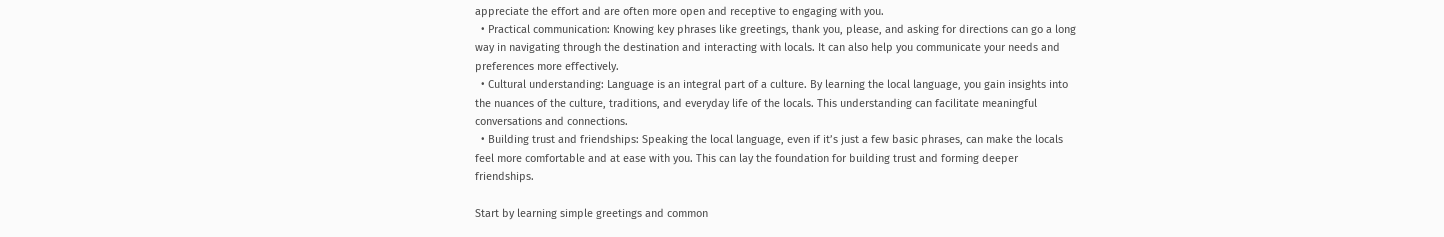appreciate the effort and are often more open and receptive to engaging with you.
  • Practical communication: Knowing key phrases like greetings, thank you, please, and asking for directions can go a long way in navigating through the destination and interacting with locals. It can also help you communicate your needs and preferences more effectively.
  • Cultural understanding: Language is an integral part of a culture. By learning the local language, you gain insights into the nuances of the culture, traditions, and everyday life of the locals. This understanding can facilitate meaningful conversations and connections.
  • Building trust and friendships: Speaking the local language, even if it’s just a few basic phrases, can make the locals feel more comfortable and at ease with you. This can lay the foundation for building trust and forming deeper friendships.

Start by learning simple greetings and common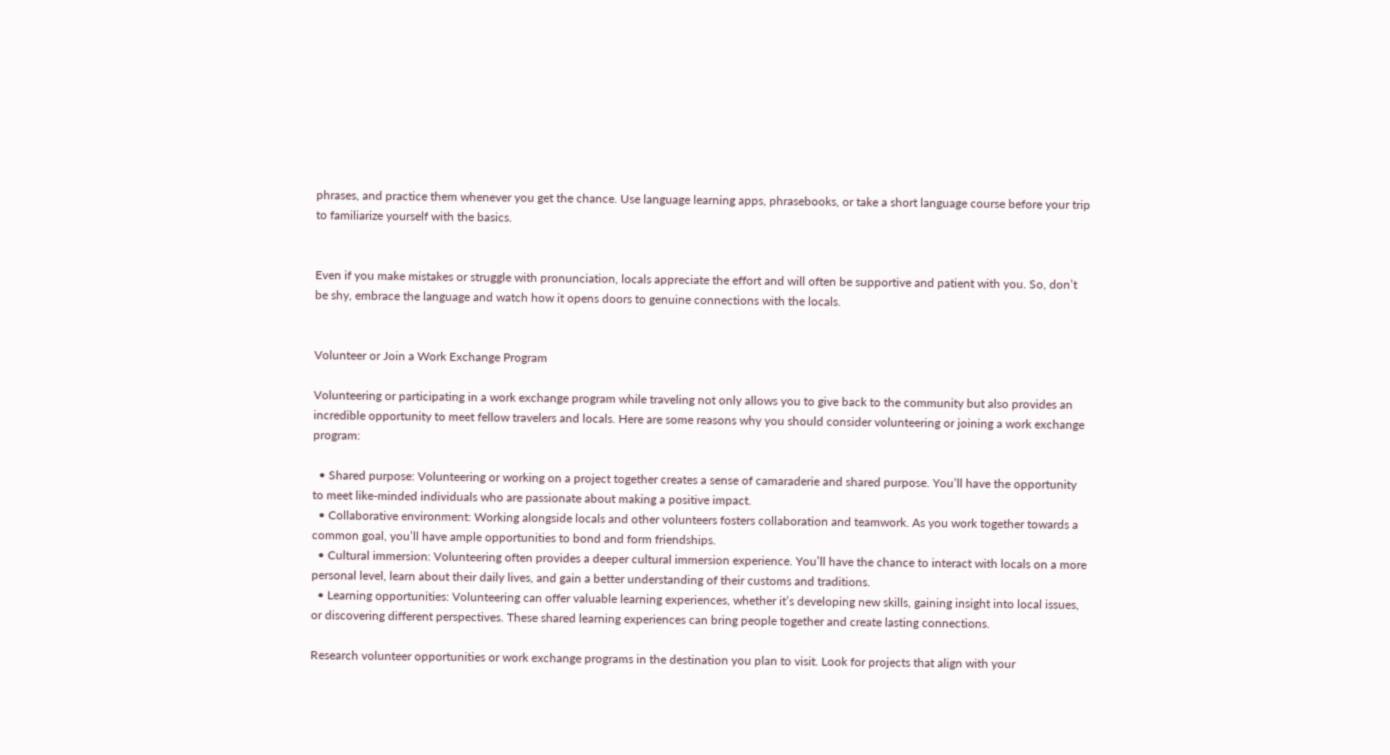phrases, and practice them whenever you get the chance. Use language learning apps, phrasebooks, or take a short language course before your trip to familiarize yourself with the basics.


Even if you make mistakes or struggle with pronunciation, locals appreciate the effort and will often be supportive and patient with you. So, don’t be shy, embrace the language and watch how it opens doors to genuine connections with the locals.


Volunteer or Join a Work Exchange Program

Volunteering or participating in a work exchange program while traveling not only allows you to give back to the community but also provides an incredible opportunity to meet fellow travelers and locals. Here are some reasons why you should consider volunteering or joining a work exchange program:

  • Shared purpose: Volunteering or working on a project together creates a sense of camaraderie and shared purpose. You’ll have the opportunity to meet like-minded individuals who are passionate about making a positive impact.
  • Collaborative environment: Working alongside locals and other volunteers fosters collaboration and teamwork. As you work together towards a common goal, you’ll have ample opportunities to bond and form friendships.
  • Cultural immersion: Volunteering often provides a deeper cultural immersion experience. You’ll have the chance to interact with locals on a more personal level, learn about their daily lives, and gain a better understanding of their customs and traditions.
  • Learning opportunities: Volunteering can offer valuable learning experiences, whether it’s developing new skills, gaining insight into local issues, or discovering different perspectives. These shared learning experiences can bring people together and create lasting connections.

Research volunteer opportunities or work exchange programs in the destination you plan to visit. Look for projects that align with your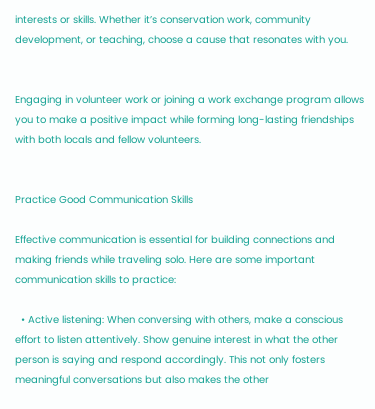interests or skills. Whether it’s conservation work, community development, or teaching, choose a cause that resonates with you.


Engaging in volunteer work or joining a work exchange program allows you to make a positive impact while forming long-lasting friendships with both locals and fellow volunteers.


Practice Good Communication Skills

Effective communication is essential for building connections and making friends while traveling solo. Here are some important communication skills to practice:

  • Active listening: When conversing with others, make a conscious effort to listen attentively. Show genuine interest in what the other person is saying and respond accordingly. This not only fosters meaningful conversations but also makes the other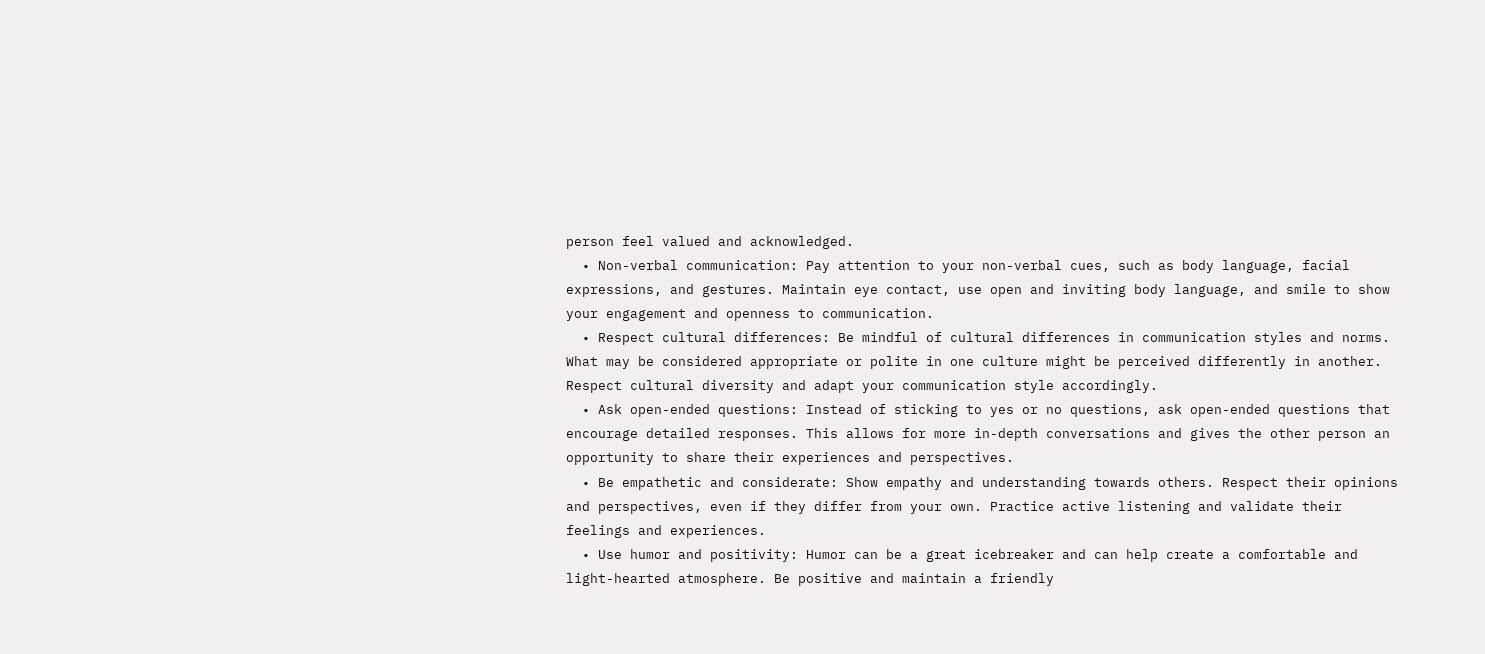person feel valued and acknowledged.
  • Non-verbal communication: Pay attention to your non-verbal cues, such as body language, facial expressions, and gestures. Maintain eye contact, use open and inviting body language, and smile to show your engagement and openness to communication.
  • Respect cultural differences: Be mindful of cultural differences in communication styles and norms. What may be considered appropriate or polite in one culture might be perceived differently in another. Respect cultural diversity and adapt your communication style accordingly.
  • Ask open-ended questions: Instead of sticking to yes or no questions, ask open-ended questions that encourage detailed responses. This allows for more in-depth conversations and gives the other person an opportunity to share their experiences and perspectives.
  • Be empathetic and considerate: Show empathy and understanding towards others. Respect their opinions and perspectives, even if they differ from your own. Practice active listening and validate their feelings and experiences.
  • Use humor and positivity: Humor can be a great icebreaker and can help create a comfortable and light-hearted atmosphere. Be positive and maintain a friendly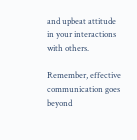and upbeat attitude in your interactions with others.

Remember, effective communication goes beyond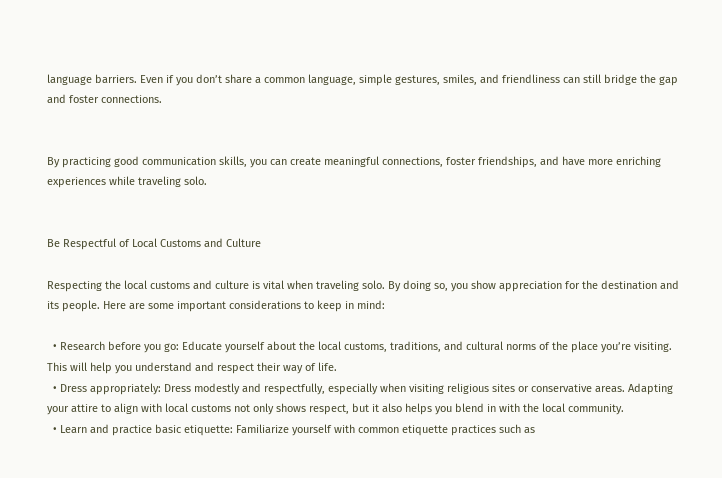language barriers. Even if you don’t share a common language, simple gestures, smiles, and friendliness can still bridge the gap and foster connections.


By practicing good communication skills, you can create meaningful connections, foster friendships, and have more enriching experiences while traveling solo.


Be Respectful of Local Customs and Culture

Respecting the local customs and culture is vital when traveling solo. By doing so, you show appreciation for the destination and its people. Here are some important considerations to keep in mind:

  • Research before you go: Educate yourself about the local customs, traditions, and cultural norms of the place you’re visiting. This will help you understand and respect their way of life.
  • Dress appropriately: Dress modestly and respectfully, especially when visiting religious sites or conservative areas. Adapting your attire to align with local customs not only shows respect, but it also helps you blend in with the local community.
  • Learn and practice basic etiquette: Familiarize yourself with common etiquette practices such as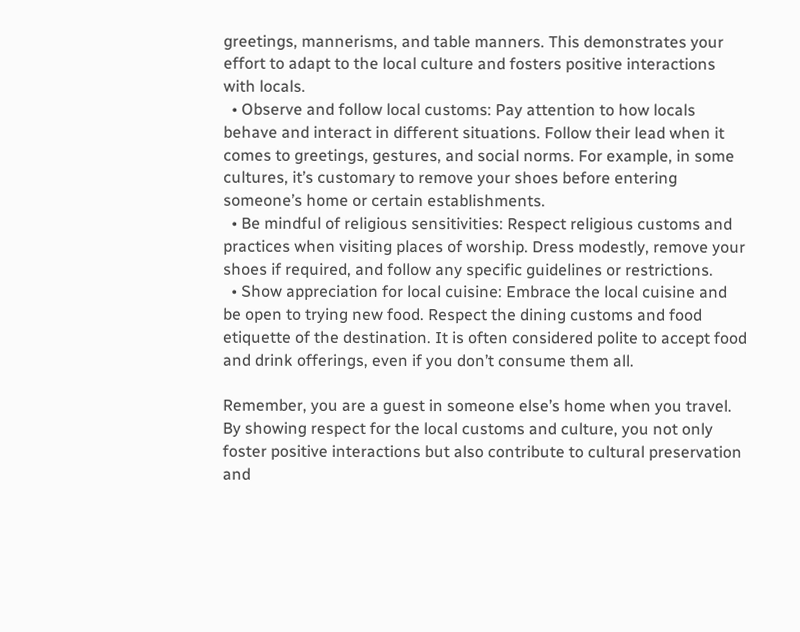greetings, mannerisms, and table manners. This demonstrates your effort to adapt to the local culture and fosters positive interactions with locals.
  • Observe and follow local customs: Pay attention to how locals behave and interact in different situations. Follow their lead when it comes to greetings, gestures, and social norms. For example, in some cultures, it’s customary to remove your shoes before entering someone’s home or certain establishments.
  • Be mindful of religious sensitivities: Respect religious customs and practices when visiting places of worship. Dress modestly, remove your shoes if required, and follow any specific guidelines or restrictions.
  • Show appreciation for local cuisine: Embrace the local cuisine and be open to trying new food. Respect the dining customs and food etiquette of the destination. It is often considered polite to accept food and drink offerings, even if you don’t consume them all.

Remember, you are a guest in someone else’s home when you travel. By showing respect for the local customs and culture, you not only foster positive interactions but also contribute to cultural preservation and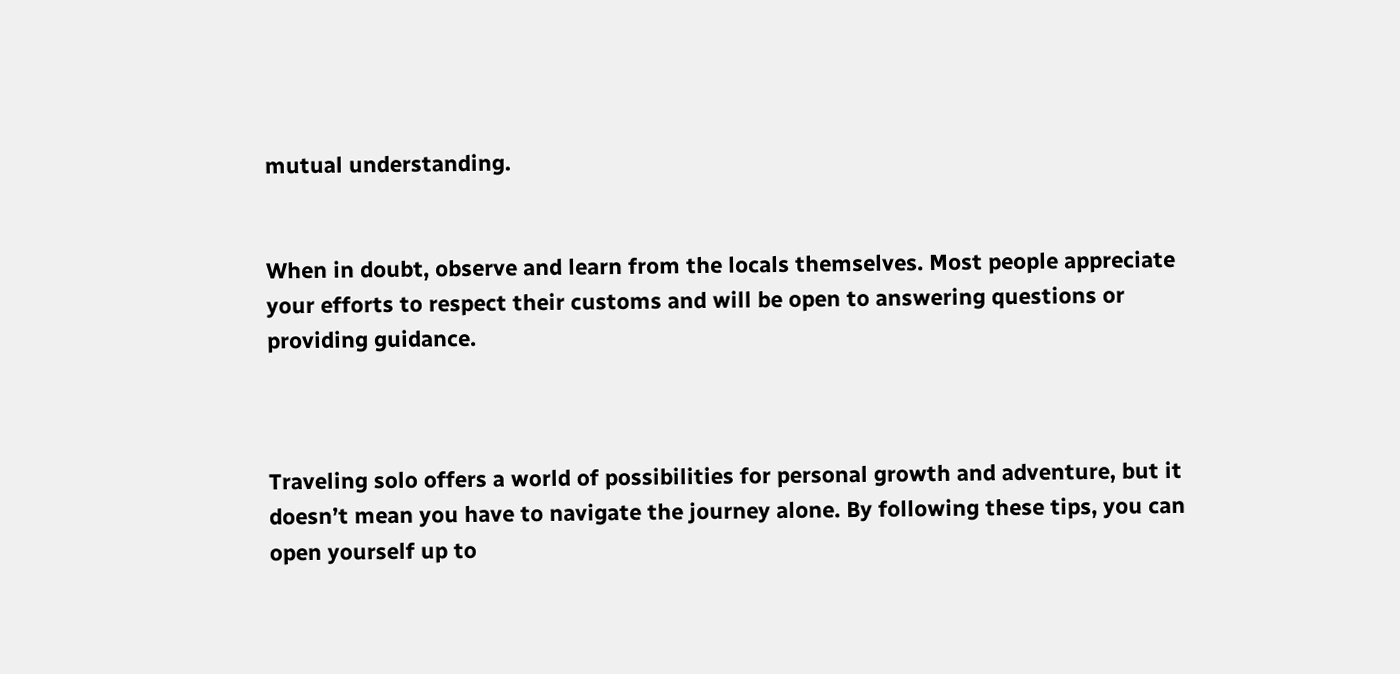mutual understanding.


When in doubt, observe and learn from the locals themselves. Most people appreciate your efforts to respect their customs and will be open to answering questions or providing guidance.



Traveling solo offers a world of possibilities for personal growth and adventure, but it doesn’t mean you have to navigate the journey alone. By following these tips, you can open yourself up to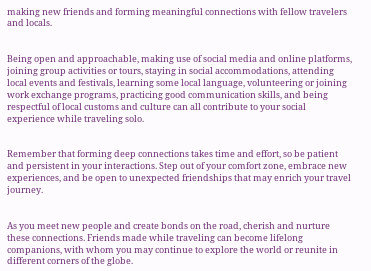making new friends and forming meaningful connections with fellow travelers and locals.


Being open and approachable, making use of social media and online platforms, joining group activities or tours, staying in social accommodations, attending local events and festivals, learning some local language, volunteering or joining work exchange programs, practicing good communication skills, and being respectful of local customs and culture can all contribute to your social experience while traveling solo.


Remember that forming deep connections takes time and effort, so be patient and persistent in your interactions. Step out of your comfort zone, embrace new experiences, and be open to unexpected friendships that may enrich your travel journey.


As you meet new people and create bonds on the road, cherish and nurture these connections. Friends made while traveling can become lifelong companions, with whom you may continue to explore the world or reunite in different corners of the globe.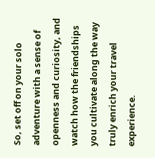So, set off on your solo adventure with a sense of openness and curiosity, and watch how the friendships you cultivate along the way truly enrich your travel experience.